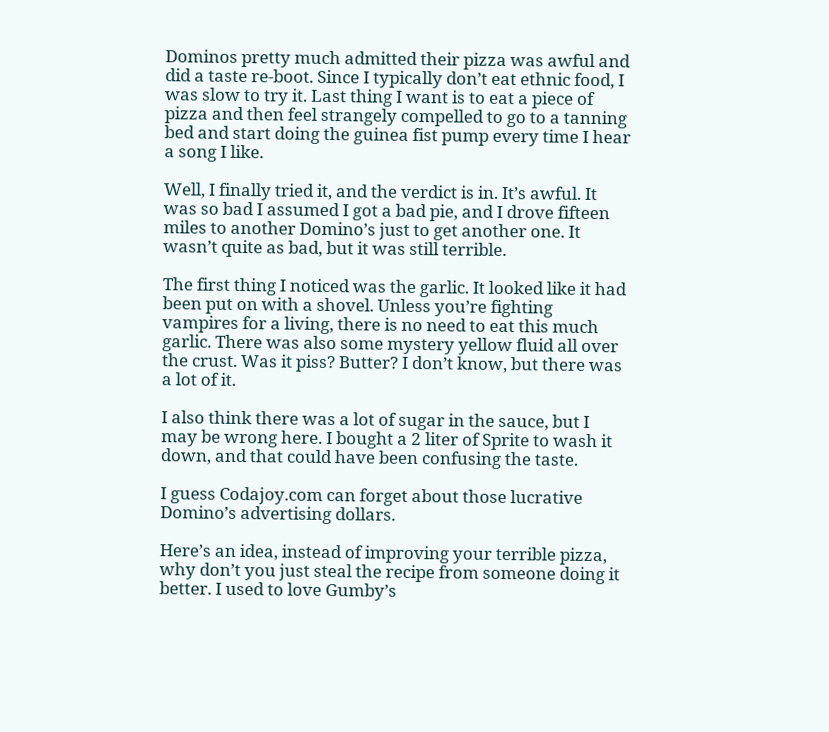Dominos pretty much admitted their pizza was awful and did a taste re-boot. Since I typically don’t eat ethnic food, I was slow to try it. Last thing I want is to eat a piece of pizza and then feel strangely compelled to go to a tanning bed and start doing the guinea fist pump every time I hear a song I like.

Well, I finally tried it, and the verdict is in. It’s awful. It was so bad I assumed I got a bad pie, and I drove fifteen miles to another Domino’s just to get another one. It wasn’t quite as bad, but it was still terrible.

The first thing I noticed was the garlic. It looked like it had been put on with a shovel. Unless you’re fighting vampires for a living, there is no need to eat this much garlic. There was also some mystery yellow fluid all over the crust. Was it piss? Butter? I don’t know, but there was a lot of it.

I also think there was a lot of sugar in the sauce, but I may be wrong here. I bought a 2 liter of Sprite to wash it down, and that could have been confusing the taste.

I guess Codajoy.com can forget about those lucrative Domino’s advertising dollars.

Here’s an idea, instead of improving your terrible pizza, why don’t you just steal the recipe from someone doing it better. I used to love Gumby’s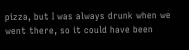pizza, but I was always drunk when we went there, so it could have been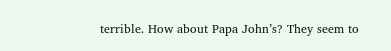terrible. How about Papa John’s? They seem to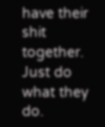have their shit together. Just do what they do.